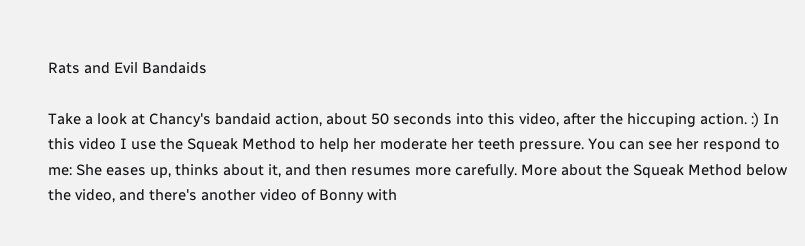Rats and Evil Bandaids

Take a look at Chancy's bandaid action, about 50 seconds into this video, after the hiccuping action. :) In this video I use the Squeak Method to help her moderate her teeth pressure. You can see her respond to me: She eases up, thinks about it, and then resumes more carefully. More about the Squeak Method below the video, and there's another video of Bonny with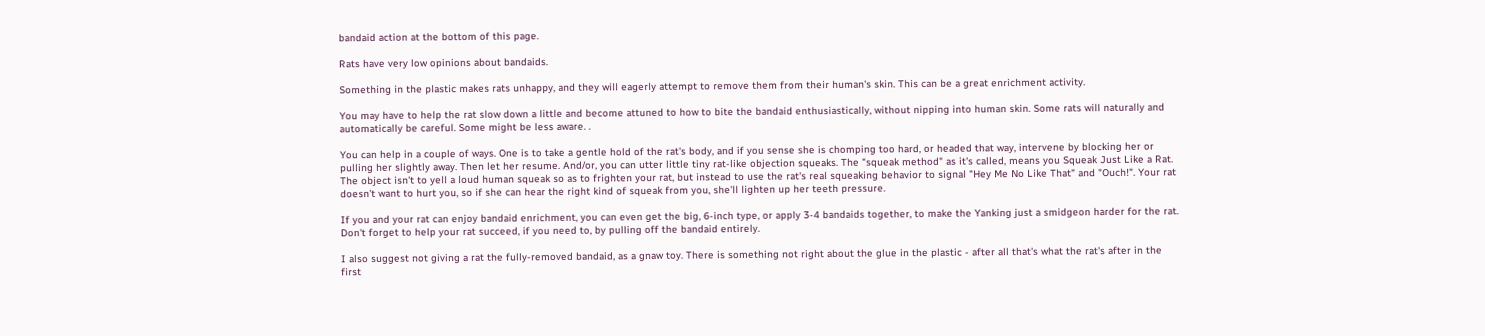bandaid action at the bottom of this page.

Rats have very low opinions about bandaids.

Something in the plastic makes rats unhappy, and they will eagerly attempt to remove them from their human's skin. This can be a great enrichment activity.

You may have to help the rat slow down a little and become attuned to how to bite the bandaid enthusiastically, without nipping into human skin. Some rats will naturally and automatically be careful. Some might be less aware. .

You can help in a couple of ways. One is to take a gentle hold of the rat's body, and if you sense she is chomping too hard, or headed that way, intervene by blocking her or pulling her slightly away. Then let her resume. And/or, you can utter little tiny rat-like objection squeaks. The "squeak method" as it's called, means you Squeak Just Like a Rat. The object isn't to yell a loud human squeak so as to frighten your rat, but instead to use the rat's real squeaking behavior to signal "Hey Me No Like That" and "Ouch!". Your rat doesn't want to hurt you, so if she can hear the right kind of squeak from you, she'll lighten up her teeth pressure.

If you and your rat can enjoy bandaid enrichment, you can even get the big, 6-inch type, or apply 3-4 bandaids together, to make the Yanking just a smidgeon harder for the rat. Don't forget to help your rat succeed, if you need to, by pulling off the bandaid entirely.

I also suggest not giving a rat the fully-removed bandaid, as a gnaw toy. There is something not right about the glue in the plastic - after all that's what the rat's after in the first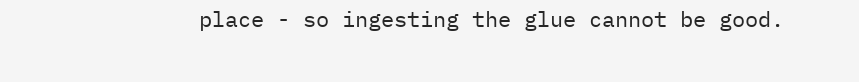place - so ingesting the glue cannot be good.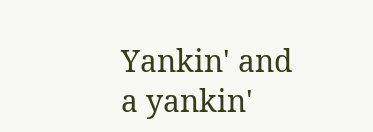Yankin' and a yankin'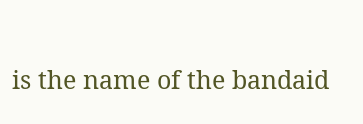is the name of the bandaid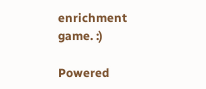enrichment game. :)

Powered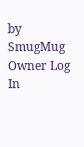by SmugMug Owner Log In